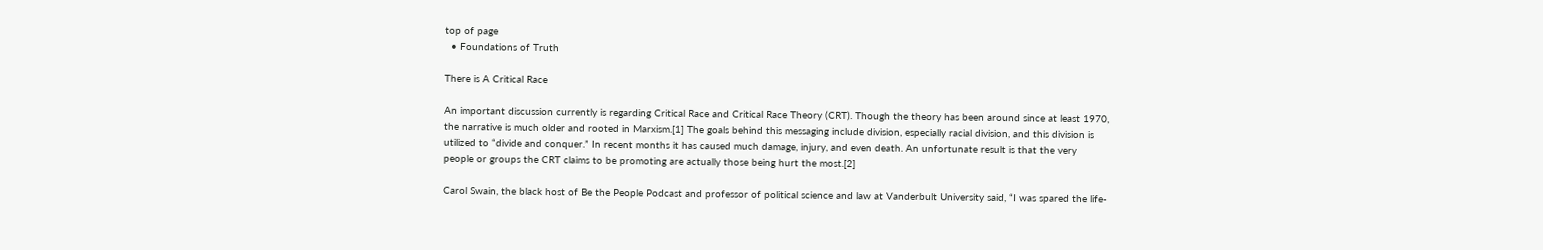top of page
  • Foundations of Truth

There is A Critical Race

An important discussion currently is regarding Critical Race and Critical Race Theory (CRT). Though the theory has been around since at least 1970, the narrative is much older and rooted in Marxism.[1] The goals behind this messaging include division, especially racial division, and this division is utilized to “divide and conquer.” In recent months it has caused much damage, injury, and even death. An unfortunate result is that the very people or groups the CRT claims to be promoting are actually those being hurt the most.[2]

Carol Swain, the black host of Be the People Podcast and professor of political science and law at Vanderbult University said, “I was spared the life-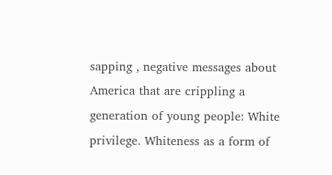sapping , negative messages about America that are crippling a generation of young people: White privilege. Whiteness as a form of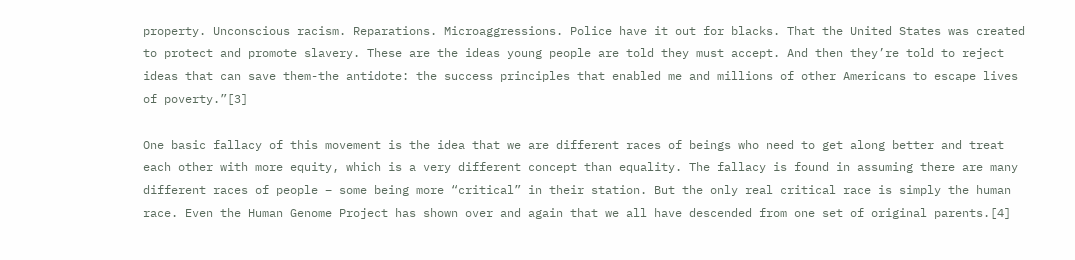property. Unconscious racism. Reparations. Microaggressions. Police have it out for blacks. That the United States was created to protect and promote slavery. These are the ideas young people are told they must accept. And then they’re told to reject ideas that can save them-the antidote: the success principles that enabled me and millions of other Americans to escape lives of poverty.”[3]

One basic fallacy of this movement is the idea that we are different races of beings who need to get along better and treat each other with more equity, which is a very different concept than equality. The fallacy is found in assuming there are many different races of people – some being more “critical” in their station. But the only real critical race is simply the human race. Even the Human Genome Project has shown over and again that we all have descended from one set of original parents.[4]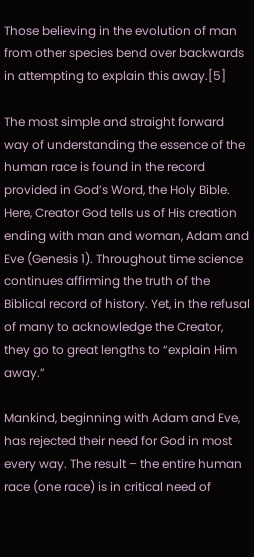Those believing in the evolution of man from other species bend over backwards in attempting to explain this away.[5]

The most simple and straight forward way of understanding the essence of the human race is found in the record provided in God’s Word, the Holy Bible. Here, Creator God tells us of His creation ending with man and woman, Adam and Eve (Genesis 1). Throughout time science continues affirming the truth of the Biblical record of history. Yet, in the refusal of many to acknowledge the Creator, they go to great lengths to “explain Him away.”

Mankind, beginning with Adam and Eve, has rejected their need for God in most every way. The result – the entire human race (one race) is in critical need of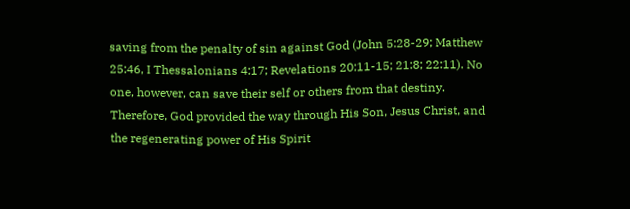saving from the penalty of sin against God (John 5:28-29; Matthew 25:46, I Thessalonians 4:17; Revelations 20:11-15; 21:8; 22:11). No one, however, can save their self or others from that destiny. Therefore, God provided the way through His Son, Jesus Christ, and the regenerating power of His Spirit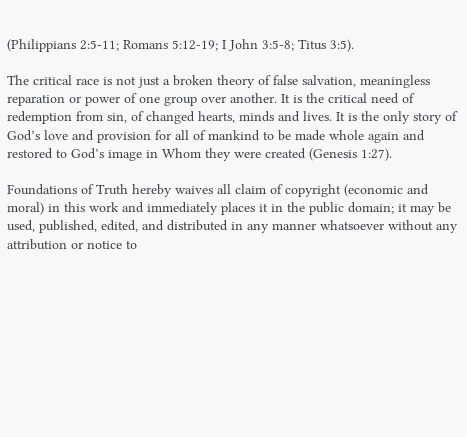(Philippians 2:5-11; Romans 5:12-19; I John 3:5-8; Titus 3:5).

The critical race is not just a broken theory of false salvation, meaningless reparation or power of one group over another. It is the critical need of redemption from sin, of changed hearts, minds and lives. It is the only story of God’s love and provision for all of mankind to be made whole again and restored to God’s image in Whom they were created (Genesis 1:27).

Foundations of Truth hereby waives all claim of copyright (economic and moral) in this work and immediately places it in the public domain; it may be used, published, edited, and distributed in any manner whatsoever without any attribution or notice to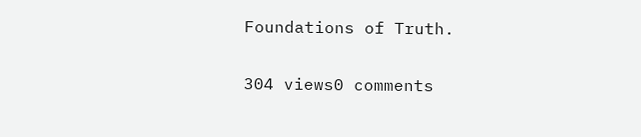Foundations of Truth.

304 views0 comments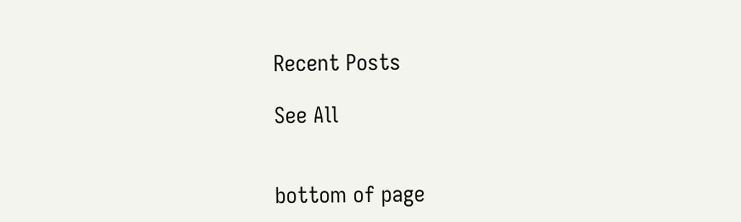Recent Posts

See All


bottom of page